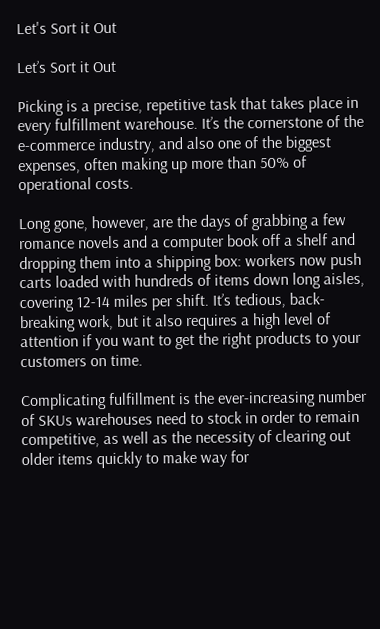Let's Sort it Out

Let’s Sort it Out

Picking is a precise, repetitive task that takes place in every fulfillment warehouse. It’s the cornerstone of the e-commerce industry, and also one of the biggest expenses, often making up more than 50% of operational costs.

Long gone, however, are the days of grabbing a few romance novels and a computer book off a shelf and dropping them into a shipping box: workers now push carts loaded with hundreds of items down long aisles, covering 12-14 miles per shift. It’s tedious, back-breaking work, but it also requires a high level of attention if you want to get the right products to your customers on time.

Complicating fulfillment is the ever-increasing number of SKUs warehouses need to stock in order to remain competitive, as well as the necessity of clearing out older items quickly to make way for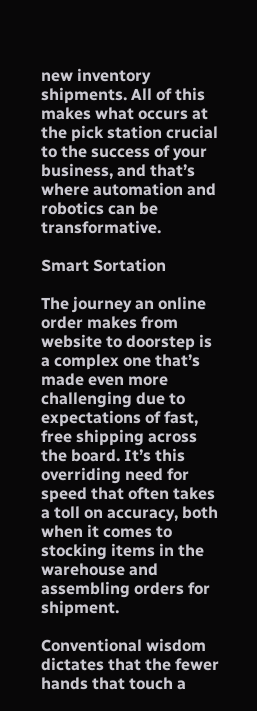new inventory shipments. All of this makes what occurs at the pick station crucial to the success of your business, and that’s where automation and robotics can be transformative.

Smart Sortation

The journey an online order makes from website to doorstep is a complex one that’s made even more challenging due to expectations of fast, free shipping across the board. It’s this overriding need for speed that often takes a toll on accuracy, both when it comes to stocking items in the warehouse and assembling orders for shipment.

Conventional wisdom dictates that the fewer hands that touch a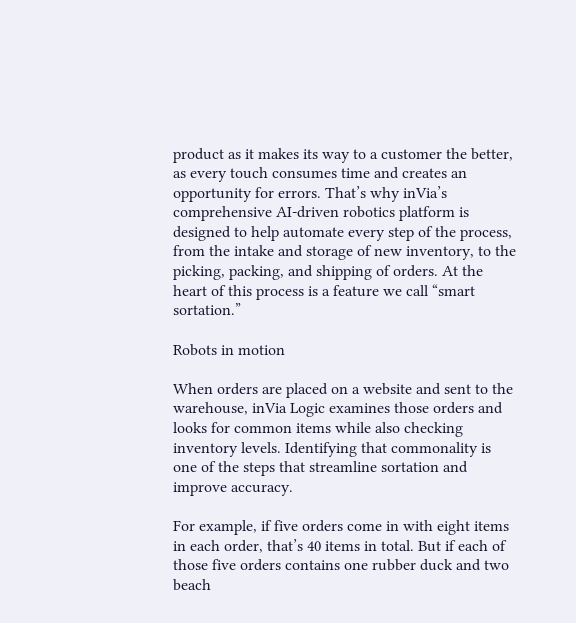product as it makes its way to a customer the better, as every touch consumes time and creates an opportunity for errors. That’s why inVia’s comprehensive AI-driven robotics platform is designed to help automate every step of the process, from the intake and storage of new inventory, to the picking, packing, and shipping of orders. At the heart of this process is a feature we call “smart sortation.”

Robots in motion

When orders are placed on a website and sent to the warehouse, inVia Logic examines those orders and looks for common items while also checking inventory levels. Identifying that commonality is one of the steps that streamline sortation and improve accuracy.

For example, if five orders come in with eight items in each order, that’s 40 items in total. But if each of those five orders contains one rubber duck and two beach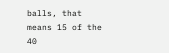balls, that means 15 of the 40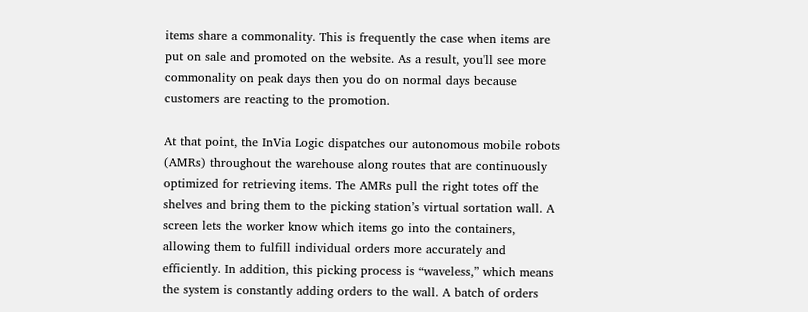items share a commonality. This is frequently the case when items are put on sale and promoted on the website. As a result, you'll see more commonality on peak days then you do on normal days because customers are reacting to the promotion.

At that point, the InVia Logic dispatches our autonomous mobile robots (AMRs) throughout the warehouse along routes that are continuously optimized for retrieving items. The AMRs pull the right totes off the shelves and bring them to the picking station’s virtual sortation wall. A screen lets the worker know which items go into the containers, allowing them to fulfill individual orders more accurately and efficiently. In addition, this picking process is “waveless,” which means the system is constantly adding orders to the wall. A batch of orders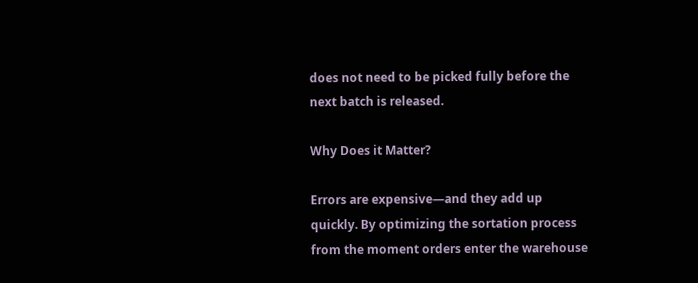does not need to be picked fully before the next batch is released.

Why Does it Matter?

Errors are expensive—and they add up quickly. By optimizing the sortation process from the moment orders enter the warehouse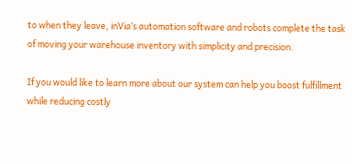to when they leave, inVia’s automation software and robots complete the task of moving your warehouse inventory with simplicity and precision.

If you would like to learn more about our system can help you boost fulfillment while reducing costly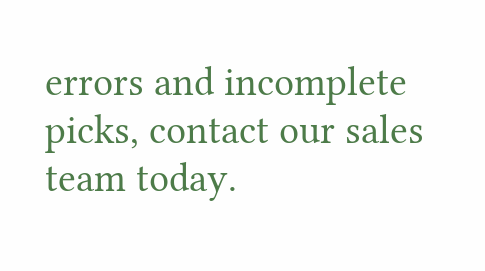errors and incomplete picks, contact our sales team today.